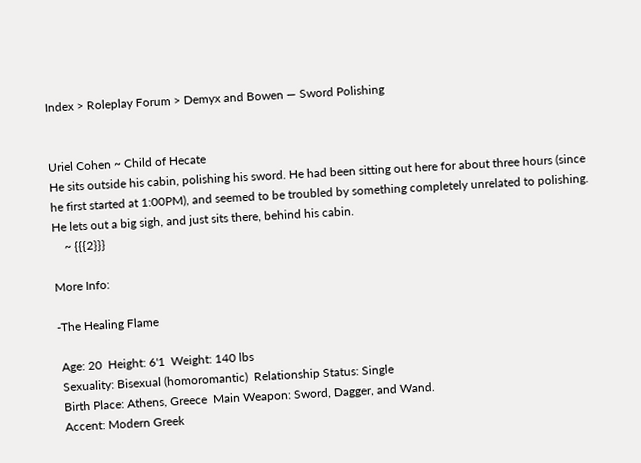Index > Roleplay Forum > Demyx and Bowen — Sword Polishing


Uriel Cohen ~ Child of Hecate
He sits outside his cabin, polishing his sword. He had been sitting out here for about three hours (since he first started at 1:00PM), and seemed to be troubled by something completely unrelated to polishing. He lets out a big sigh, and just sits there, behind his cabin.
    ~ {{{2}}}

More Info:

-The Healing Flame

 Age: 20  Height: 6'1  Weight: 140 lbs
 Sexuality: Bisexual (homoromantic)  Relationship Status: Single
 Birth Place: Athens, Greece  Main Weapon: Sword, Dagger, and Wand.
 Accent: Modern Greek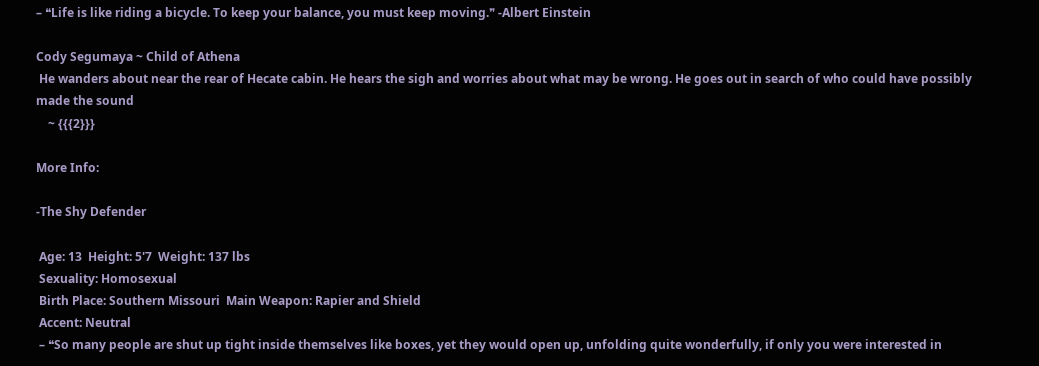– ❝Life is like riding a bicycle. To keep your balance, you must keep moving.❞ -Albert Einstein

Cody Segumaya ~ Child of Athena
 He wanders about near the rear of Hecate cabin. He hears the sigh and worries about what may be wrong. He goes out in search of who could have possibly made the sound
    ~ {{{2}}}

More Info:

-The Shy Defender

 Age: 13  Height: 5'7  Weight: 137 lbs
 Sexuality: Homosexual
 Birth Place: Southern Missouri  Main Weapon: Rapier and Shield
 Accent: Neutral
 – ❝So many people are shut up tight inside themselves like boxes, yet they would open up, unfolding quite wonderfully, if only you were interested in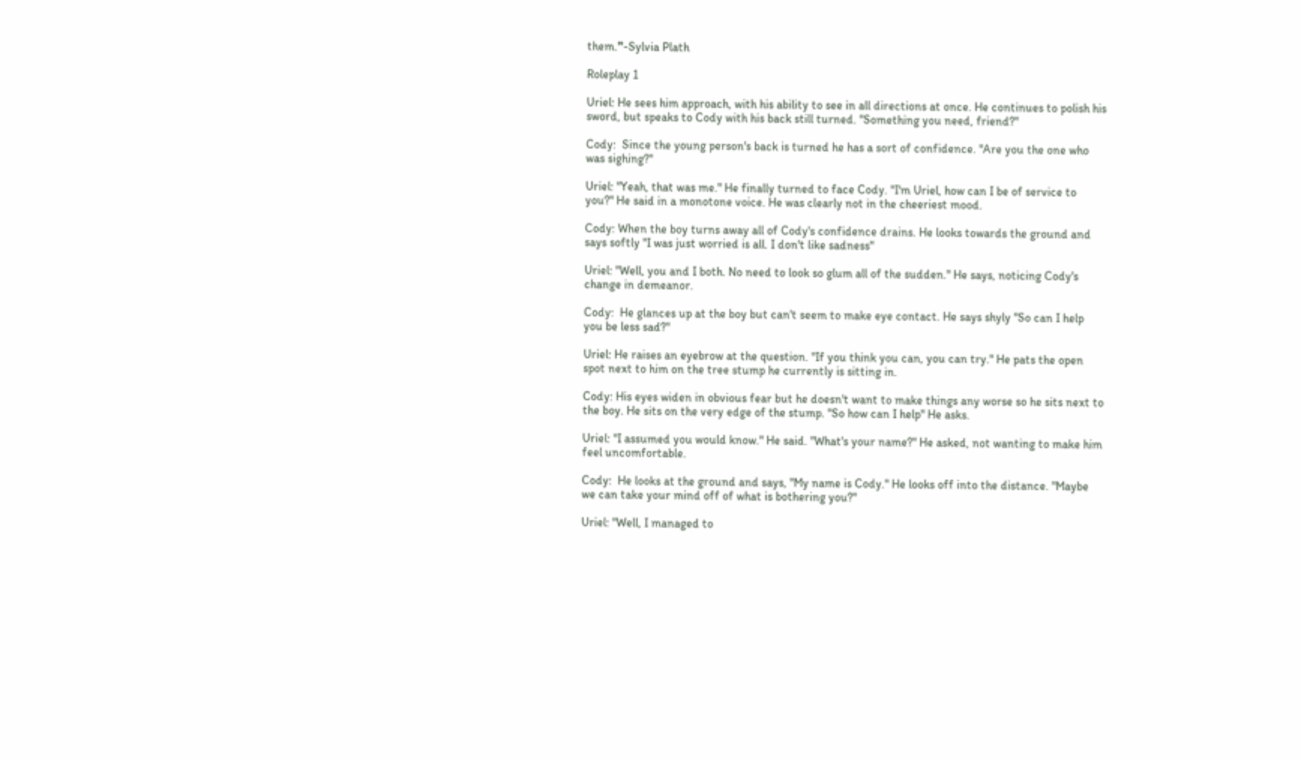them.❞-Sylvia Plath

Roleplay 1

Uriel: He sees him approach, with his ability to see in all directions at once. He continues to polish his sword, but speaks to Cody with his back still turned. "Something you need, friend?"

Cody:  Since the young person's back is turned he has a sort of confidence. "Are you the one who was sighing?"

Uriel: "Yeah, that was me." He finally turned to face Cody. "I'm Uriel, how can I be of service to you?" He said in a monotone voice. He was clearly not in the cheeriest mood.

Cody: When the boy turns away all of Cody's confidence drains. He looks towards the ground and says softly "I was just worried is all. I don't like sadness"

Uriel: "Well, you and I both. No need to look so glum all of the sudden." He says, noticing Cody's change in demeanor.

Cody:  He glances up at the boy but can't seem to make eye contact. He says shyly "So can I help you be less sad?"

Uriel: He raises an eyebrow at the question. "If you think you can, you can try." He pats the open spot next to him on the tree stump he currently is sitting in.

Cody: His eyes widen in obvious fear but he doesn't want to make things any worse so he sits next to the boy. He sits on the very edge of the stump. "So how can I help" He asks.

Uriel: "I assumed you would know." He said. "What's your name?" He asked, not wanting to make him feel uncomfortable.

Cody:  He looks at the ground and says, "My name is Cody." He looks off into the distance. "Maybe we can take your mind off of what is bothering you?"

Uriel: "Well, I managed to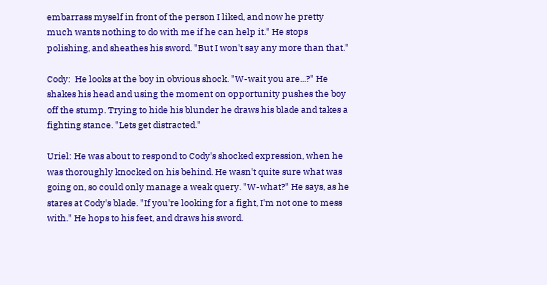embarrass myself in front of the person I liked, and now he pretty much wants nothing to do with me if he can help it." He stops polishing, and sheathes his sword. "But I won't say any more than that."

Cody:  He looks at the boy in obvious shock. "W-wait you are...?" He shakes his head and using the moment on opportunity pushes the boy off the stump. Trying to hide his blunder he draws his blade and takes a fighting stance. "Lets get distracted."

Uriel: He was about to respond to Cody's shocked expression, when he was thoroughly knocked on his behind. He wasn't quite sure what was going on, so could only manage a weak query. "W-what?" He says, as he stares at Cody's blade. "If you're looking for a fight, I'm not one to mess with." He hops to his feet, and draws his sword.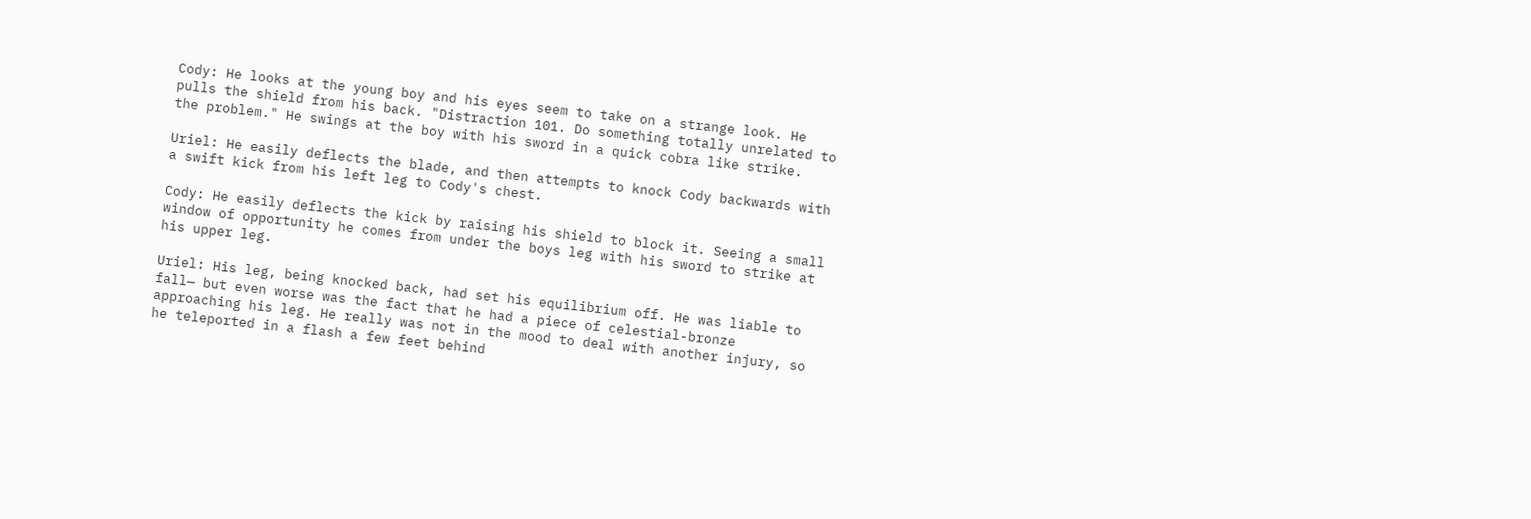Cody: He looks at the young boy and his eyes seem to take on a strange look. He pulls the shield from his back. "Distraction 101. Do something totally unrelated to the problem." He swings at the boy with his sword in a quick cobra like strike.

Uriel: He easily deflects the blade, and then attempts to knock Cody backwards with a swift kick from his left leg to Cody's chest.

Cody: He easily deflects the kick by raising his shield to block it. Seeing a small window of opportunity he comes from under the boys leg with his sword to strike at his upper leg.

Uriel: His leg, being knocked back, had set his equilibrium off. He was liable to fall— but even worse was the fact that he had a piece of celestial-bronze approaching his leg. He really was not in the mood to deal with another injury, so he teleported in a flash a few feet behind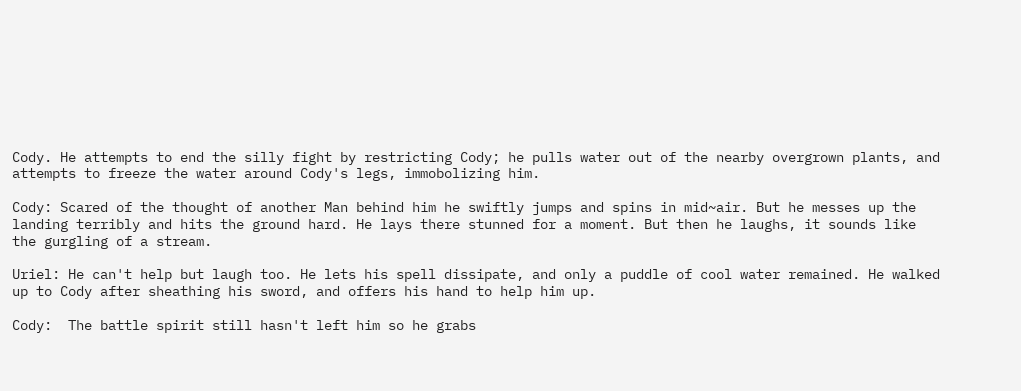Cody. He attempts to end the silly fight by restricting Cody; he pulls water out of the nearby overgrown plants, and attempts to freeze the water around Cody's legs, immobolizing him.

Cody: Scared of the thought of another Man behind him he swiftly jumps and spins in mid~air. But he messes up the landing terribly and hits the ground hard. He lays there stunned for a moment. But then he laughs, it sounds like the gurgling of a stream.

Uriel: He can't help but laugh too. He lets his spell dissipate, and only a puddle of cool water remained. He walked up to Cody after sheathing his sword, and offers his hand to help him up.

Cody:  The battle spirit still hasn't left him so he grabs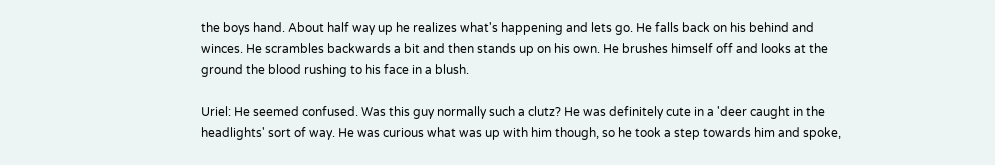the boys hand. About half way up he realizes what's happening and lets go. He falls back on his behind and winces. He scrambles backwards a bit and then stands up on his own. He brushes himself off and looks at the ground the blood rushing to his face in a blush.

Uriel: He seemed confused. Was this guy normally such a clutz? He was definitely cute in a 'deer caught in the headlights' sort of way. He was curious what was up with him though, so he took a step towards him and spoke,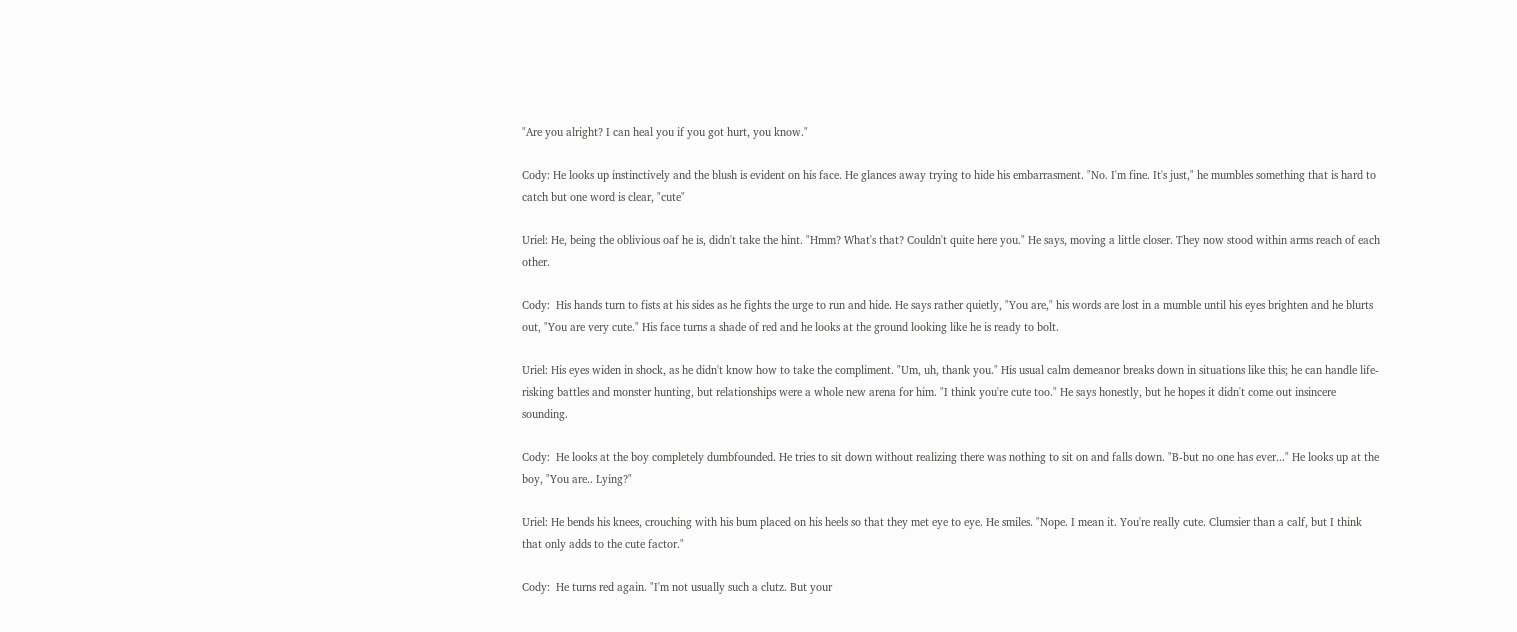"Are you alright? I can heal you if you got hurt, you know."

Cody: He looks up instinctively and the blush is evident on his face. He glances away trying to hide his embarrasment. "No. I'm fine. It's just," he mumbles something that is hard to catch but one word is clear, "cute"

Uriel: He, being the oblivious oaf he is, didn't take the hint. "Hmm? What's that? Couldn't quite here you." He says, moving a little closer. They now stood within arms reach of each other.

Cody:  His hands turn to fists at his sides as he fights the urge to run and hide. He says rather quietly, "You are," his words are lost in a mumble until his eyes brighten and he blurts out, "You are very cute." His face turns a shade of red and he looks at the ground looking like he is ready to bolt.

Uriel: His eyes widen in shock, as he didn't know how to take the compliment. "Um, uh, thank you." His usual calm demeanor breaks down in situations like this; he can handle life-risking battles and monster hunting, but relationships were a whole new arena for him. "I think you're cute too." He says honestly, but he hopes it didn't come out insincere sounding.

Cody:  He looks at the boy completely dumbfounded. He tries to sit down without realizing there was nothing to sit on and falls down. "B-but no one has ever..." He looks up at the boy, "You are.. Lying?"

Uriel: He bends his knees, crouching with his bum placed on his heels so that they met eye to eye. He smiles. "Nope. I mean it. You're really cute. Clumsier than a calf, but I think that only adds to the cute factor."

Cody:  He turns red again. "I'm not usually such a clutz. But your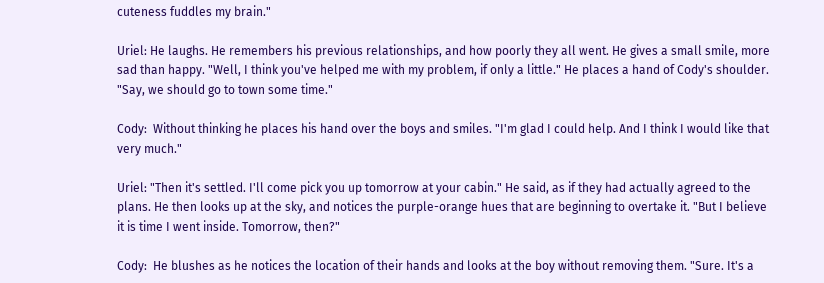cuteness fuddles my brain."

Uriel: He laughs. He remembers his previous relationships, and how poorly they all went. He gives a small smile, more sad than happy. "Well, I think you've helped me with my problem, if only a little." He places a hand of Cody's shoulder. "Say, we should go to town some time."

Cody:  Without thinking he places his hand over the boys and smiles. "I'm glad I could help. And I think I would like that very much."

Uriel: "Then it's settled. I'll come pick you up tomorrow at your cabin." He said, as if they had actually agreed to the plans. He then looks up at the sky, and notices the purple-orange hues that are beginning to overtake it. "But I believe it is time I went inside. Tomorrow, then?"

Cody:  He blushes as he notices the location of their hands and looks at the boy without removing them. "Sure. It's a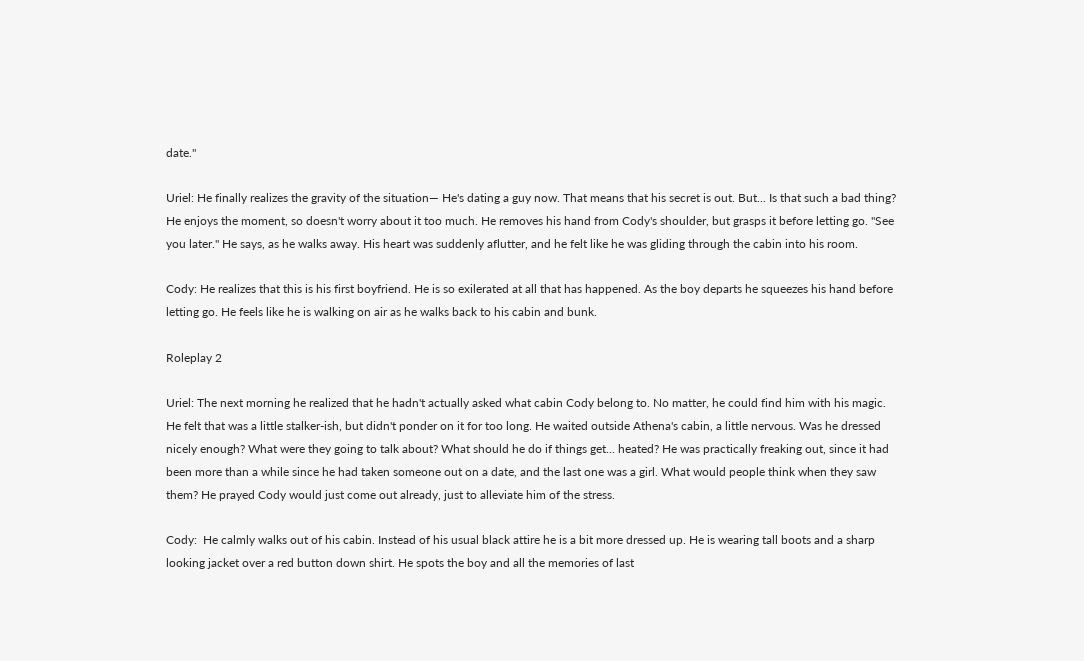date."

Uriel: He finally realizes the gravity of the situation— He's dating a guy now. That means that his secret is out. But... Is that such a bad thing? He enjoys the moment, so doesn't worry about it too much. He removes his hand from Cody's shoulder, but grasps it before letting go. "See you later." He says, as he walks away. His heart was suddenly aflutter, and he felt like he was gliding through the cabin into his room.

Cody: He realizes that this is his first boyfriend. He is so exilerated at all that has happened. As the boy departs he squeezes his hand before letting go. He feels like he is walking on air as he walks back to his cabin and bunk.

Roleplay 2

Uriel: The next morning he realized that he hadn't actually asked what cabin Cody belong to. No matter, he could find him with his magic. He felt that was a little stalker-ish, but didn't ponder on it for too long. He waited outside Athena's cabin, a little nervous. Was he dressed nicely enough? What were they going to talk about? What should he do if things get... heated? He was practically freaking out, since it had been more than a while since he had taken someone out on a date, and the last one was a girl. What would people think when they saw them? He prayed Cody would just come out already, just to alleviate him of the stress.

Cody:  He calmly walks out of his cabin. Instead of his usual black attire he is a bit more dressed up. He is wearing tall boots and a sharp looking jacket over a red button down shirt. He spots the boy and all the memories of last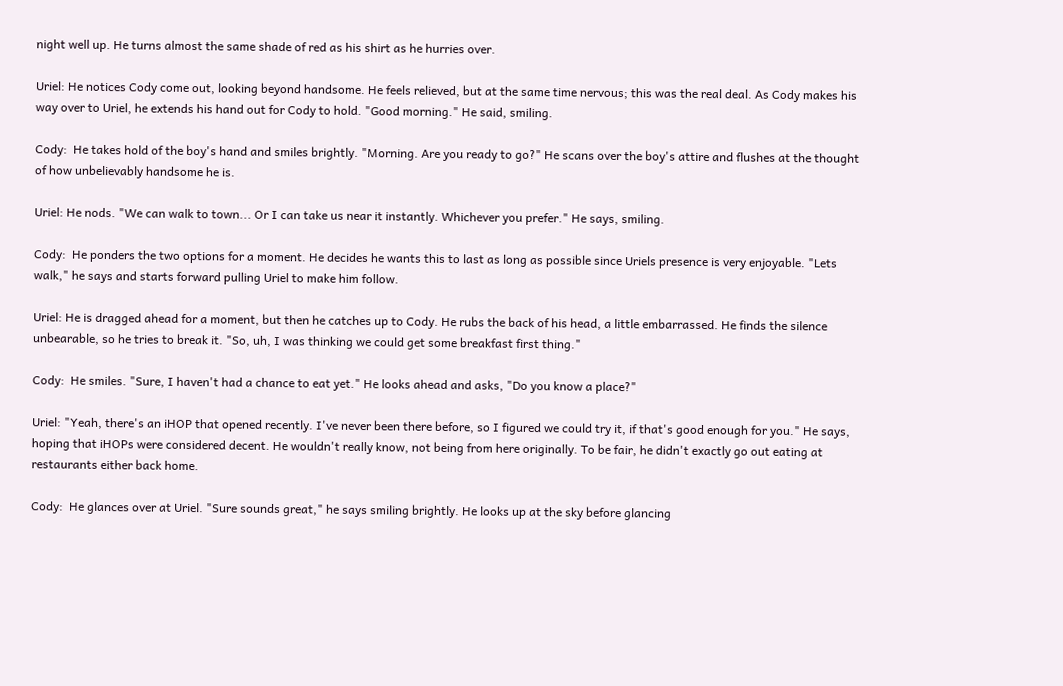night well up. He turns almost the same shade of red as his shirt as he hurries over.

Uriel: He notices Cody come out, looking beyond handsome. He feels relieved, but at the same time nervous; this was the real deal. As Cody makes his way over to Uriel, he extends his hand out for Cody to hold. "Good morning." He said, smiling.

Cody:  He takes hold of the boy's hand and smiles brightly. "Morning. Are you ready to go?" He scans over the boy's attire and flushes at the thought of how unbelievably handsome he is.

Uriel: He nods. "We can walk to town... Or I can take us near it instantly. Whichever you prefer." He says, smiling.

Cody:  He ponders the two options for a moment. He decides he wants this to last as long as possible since Uriels presence is very enjoyable. "Lets walk," he says and starts forward pulling Uriel to make him follow.

Uriel: He is dragged ahead for a moment, but then he catches up to Cody. He rubs the back of his head, a little embarrassed. He finds the silence unbearable, so he tries to break it. "So, uh, I was thinking we could get some breakfast first thing."

Cody:  He smiles. "Sure, I haven't had a chance to eat yet." He looks ahead and asks, "Do you know a place?"

Uriel: "Yeah, there's an iHOP that opened recently. I've never been there before, so I figured we could try it, if that's good enough for you." He says, hoping that iHOPs were considered decent. He wouldn't really know, not being from here originally. To be fair, he didn't exactly go out eating at restaurants either back home.

Cody:  He glances over at Uriel. "Sure sounds great," he says smiling brightly. He looks up at the sky before glancing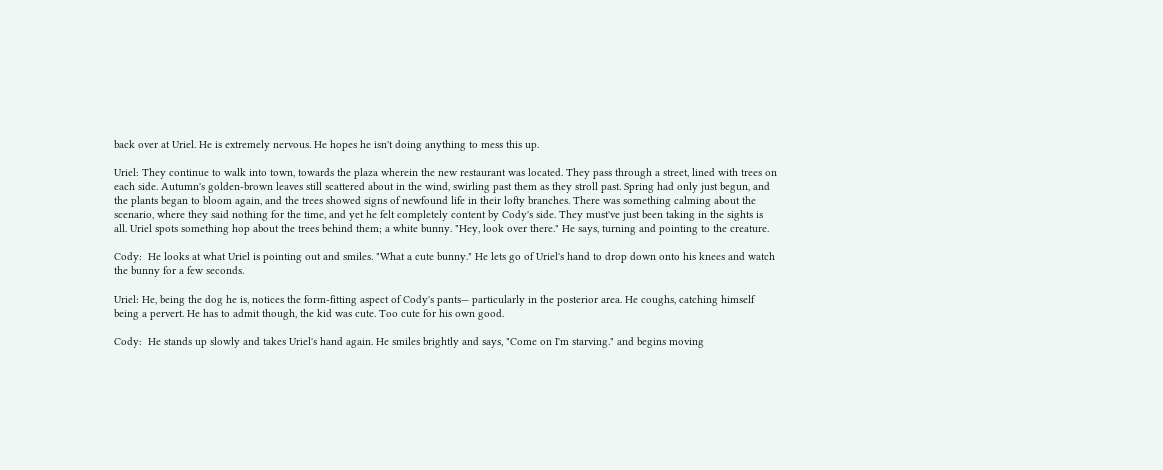back over at Uriel. He is extremely nervous. He hopes he isn't doing anything to mess this up.

Uriel: They continue to walk into town, towards the plaza wherein the new restaurant was located. They pass through a street, lined with trees on each side. Autumn's golden-brown leaves still scattered about in the wind, swirling past them as they stroll past. Spring had only just begun, and the plants began to bloom again, and the trees showed signs of newfound life in their lofty branches. There was something calming about the scenario, where they said nothing for the time, and yet he felt completely content by Cody's side. They must've just been taking in the sights is all. Uriel spots something hop about the trees behind them; a white bunny. "Hey, look over there." He says, turning and pointing to the creature.

Cody:  He looks at what Uriel is pointing out and smiles. "What a cute bunny." He lets go of Uriel's hand to drop down onto his knees and watch the bunny for a few seconds.

Uriel: He, being the dog he is, notices the form-fitting aspect of Cody's pants— particularly in the posterior area. He coughs, catching himself being a pervert. He has to admit though, the kid was cute. Too cute for his own good.

Cody:  He stands up slowly and takes Uriel's hand again. He smiles brightly and says, "Come on I'm starving." and begins moving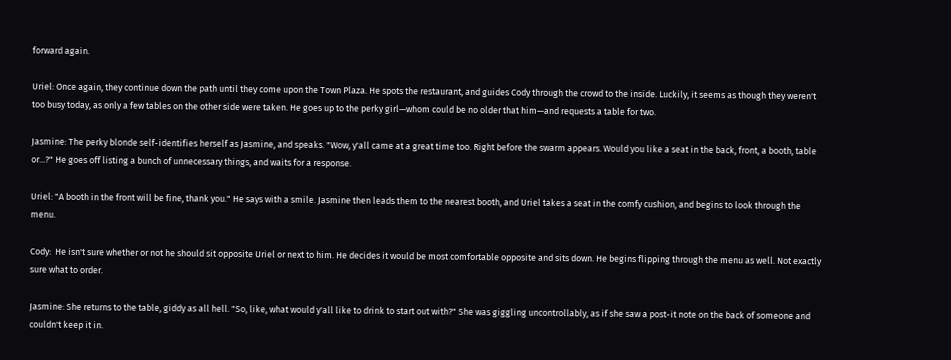forward again.

Uriel: Once again, they continue down the path until they come upon the Town Plaza. He spots the restaurant, and guides Cody through the crowd to the inside. Luckily, it seems as though they weren't too busy today, as only a few tables on the other side were taken. He goes up to the perky girl—whom could be no older that him—and requests a table for two.

Jasmine: The perky blonde self-identifies herself as Jasmine, and speaks. "Wow, y'all came at a great time too. Right before the swarm appears. Would you like a seat in the back, front, a booth, table or...?" He goes off listing a bunch of unnecessary things, and waits for a response.

Uriel: "A booth in the front will be fine, thank you." He says with a smile. Jasmine then leads them to the nearest booth, and Uriel takes a seat in the comfy cushion, and begins to look through the menu.

Cody:  He isn't sure whether or not he should sit opposite Uriel or next to him. He decides it would be most comfortable opposite and sits down. He begins flipping through the menu as well. Not exactly sure what to order.

Jasmine: She returns to the table, giddy as all hell. "So, like, what would y'all like to drink to start out with?" She was giggling uncontrollably, as if she saw a post-it note on the back of someone and couldn't keep it in.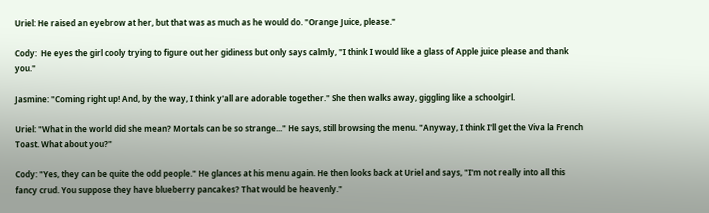Uriel: He raised an eyebrow at her, but that was as much as he would do. "Orange Juice, please."

Cody:  He eyes the girl cooly trying to figure out her gidiness but only says calmly, "I think I would like a glass of Apple juice please and thank you."

Jasmine: "Coming right up! And, by the way, I think y'all are adorable together." She then walks away, giggling like a schoolgirl.

Uriel: "What in the world did she mean? Mortals can be so strange..." He says, still browsing the menu. "Anyway, I think I'll get the Viva la French Toast. What about you?"

Cody: "Yes, they can be quite the odd people." He glances at his menu again. He then looks back at Uriel and says, "I'm not really into all this fancy crud. You suppose they have blueberry pancakes? That would be heavenly."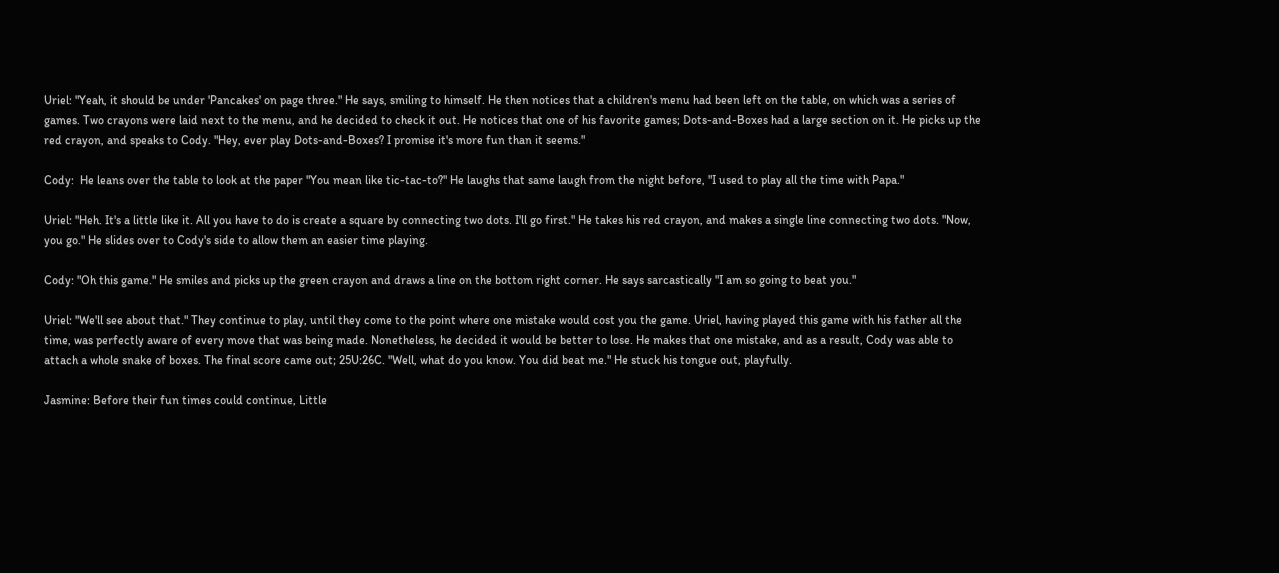Uriel: "Yeah, it should be under 'Pancakes' on page three." He says, smiling to himself. He then notices that a children's menu had been left on the table, on which was a series of games. Two crayons were laid next to the menu, and he decided to check it out. He notices that one of his favorite games; Dots-and-Boxes had a large section on it. He picks up the red crayon, and speaks to Cody. "Hey, ever play Dots-and-Boxes? I promise it's more fun than it seems."

Cody:  He leans over the table to look at the paper "You mean like tic-tac-to?" He laughs that same laugh from the night before, "I used to play all the time with Papa."

Uriel: "Heh. It's a little like it. All you have to do is create a square by connecting two dots. I'll go first." He takes his red crayon, and makes a single line connecting two dots. "Now, you go." He slides over to Cody's side to allow them an easier time playing.

Cody: "Oh this game." He smiles and picks up the green crayon and draws a line on the bottom right corner. He says sarcastically "I am so going to beat you."

Uriel: "We'll see about that." They continue to play, until they come to the point where one mistake would cost you the game. Uriel, having played this game with his father all the time, was perfectly aware of every move that was being made. Nonetheless, he decided it would be better to lose. He makes that one mistake, and as a result, Cody was able to attach a whole snake of boxes. The final score came out; 25U:26C. "Well, what do you know. You did beat me." He stuck his tongue out, playfully.

Jasmine: Before their fun times could continue, Little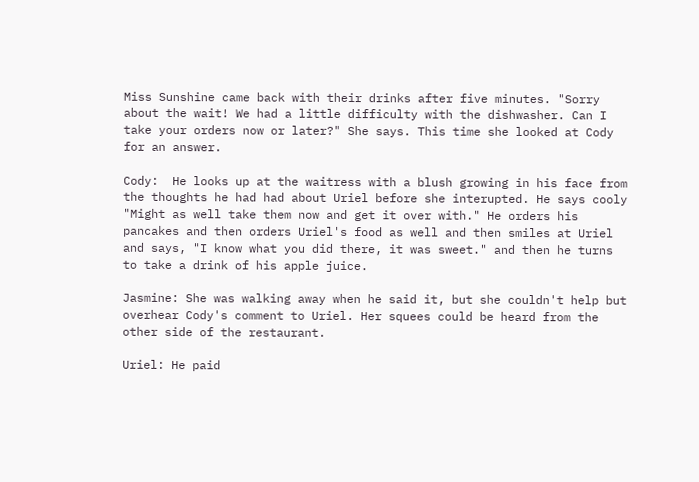Miss Sunshine came back with their drinks after five minutes. "Sorry about the wait! We had a little difficulty with the dishwasher. Can I take your orders now or later?" She says. This time she looked at Cody for an answer.

Cody:  He looks up at the waitress with a blush growing in his face from the thoughts he had had about Uriel before she interupted. He says cooly "Might as well take them now and get it over with." He orders his pancakes and then orders Uriel's food as well and then smiles at Uriel and says, "I know what you did there, it was sweet." and then he turns to take a drink of his apple juice.

Jasmine: She was walking away when he said it, but she couldn't help but overhear Cody's comment to Uriel. Her squees could be heard from the other side of the restaurant.

Uriel: He paid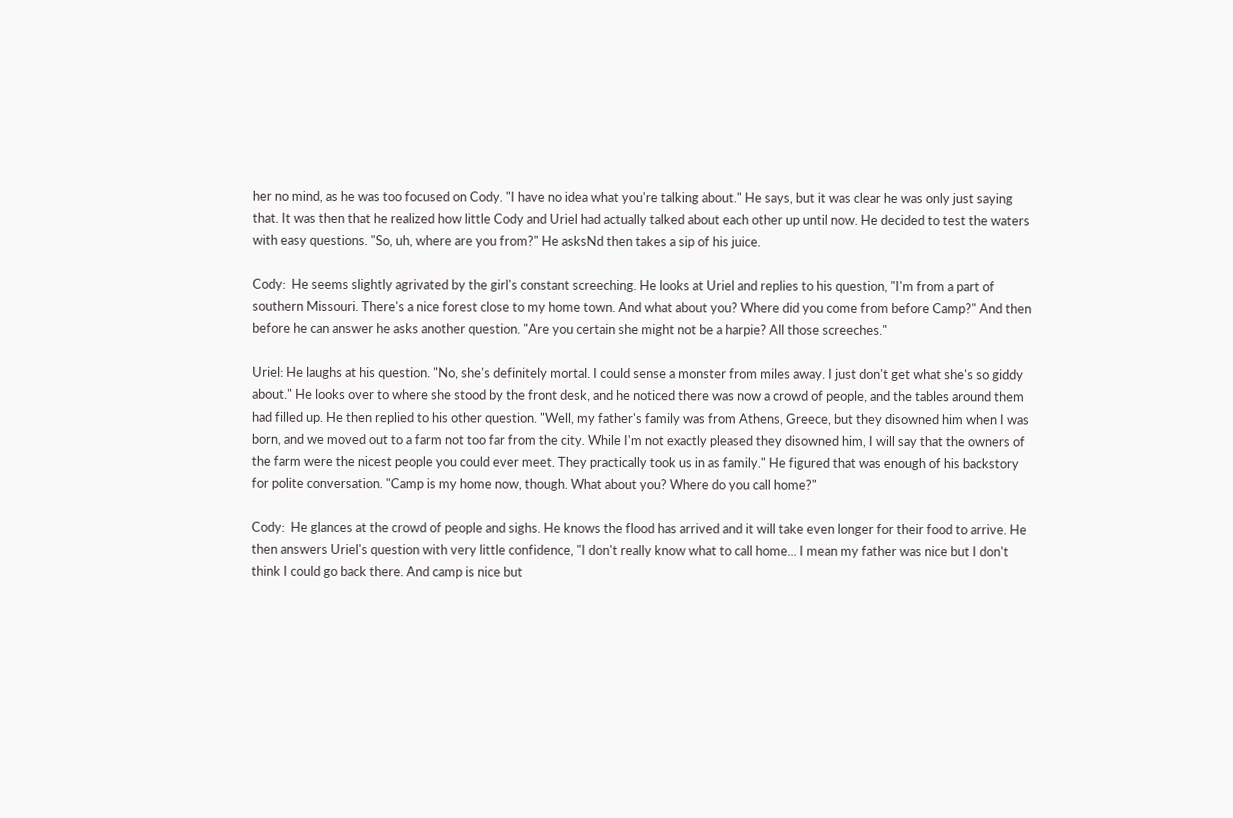her no mind, as he was too focused on Cody. "I have no idea what you're talking about." He says, but it was clear he was only just saying that. It was then that he realized how little Cody and Uriel had actually talked about each other up until now. He decided to test the waters with easy questions. "So, uh, where are you from?" He asksNd then takes a sip of his juice.

Cody:  He seems slightly agrivated by the girl's constant screeching. He looks at Uriel and replies to his question, "I'm from a part of southern Missouri. There's a nice forest close to my home town. And what about you? Where did you come from before Camp?" And then before he can answer he asks another question. "Are you certain she might not be a harpie? All those screeches."

Uriel: He laughs at his question. "No, she's definitely mortal. I could sense a monster from miles away. I just don't get what she's so giddy about." He looks over to where she stood by the front desk, and he noticed there was now a crowd of people, and the tables around them had filled up. He then replied to his other question. "Well, my father's family was from Athens, Greece, but they disowned him when I was born, and we moved out to a farm not too far from the city. While I'm not exactly pleased they disowned him, I will say that the owners of the farm were the nicest people you could ever meet. They practically took us in as family." He figured that was enough of his backstory for polite conversation. "Camp is my home now, though. What about you? Where do you call home?"

Cody:  He glances at the crowd of people and sighs. He knows the flood has arrived and it will take even longer for their food to arrive. He then answers Uriel's question with very little confidence, "I don't really know what to call home... I mean my father was nice but I don't think I could go back there. And camp is nice but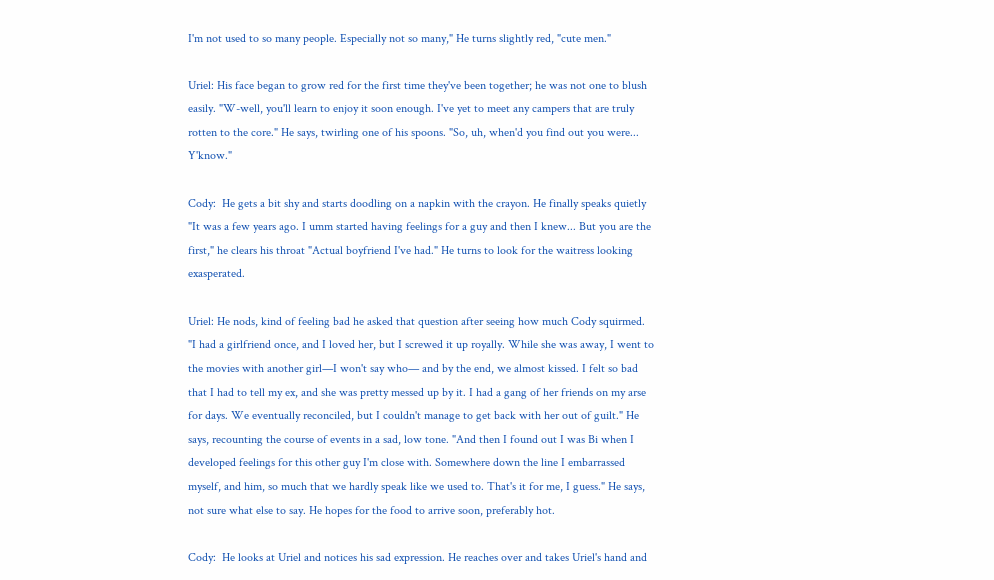I'm not used to so many people. Especially not so many," He turns slightly red, "cute men."

Uriel: His face began to grow red for the first time they've been together; he was not one to blush easily. "W-well, you'll learn to enjoy it soon enough. I've yet to meet any campers that are truly rotten to the core." He says, twirling one of his spoons. "So, uh, when'd you find out you were... Y'know."

Cody:  He gets a bit shy and starts doodling on a napkin with the crayon. He finally speaks quietly "It was a few years ago. I umm started having feelings for a guy and then I knew... But you are the first," he clears his throat "Actual boyfriend I've had." He turns to look for the waitress looking exasperated.

Uriel: He nods, kind of feeling bad he asked that question after seeing how much Cody squirmed. "I had a girlfriend once, and I loved her, but I screwed it up royally. While she was away, I went to the movies with another girl—I won't say who— and by the end, we almost kissed. I felt so bad that I had to tell my ex, and she was pretty messed up by it. I had a gang of her friends on my arse for days. We eventually reconciled, but I couldn't manage to get back with her out of guilt." He says, recounting the course of events in a sad, low tone. "And then I found out I was Bi when I developed feelings for this other guy I'm close with. Somewhere down the line I embarrassed myself, and him, so much that we hardly speak like we used to. That's it for me, I guess." He says, not sure what else to say. He hopes for the food to arrive soon, preferably hot.

Cody:  He looks at Uriel and notices his sad expression. He reaches over and takes Uriel's hand and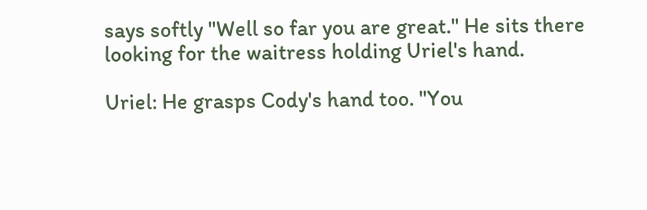says softly "Well so far you are great." He sits there looking for the waitress holding Uriel's hand.

Uriel: He grasps Cody's hand too. "You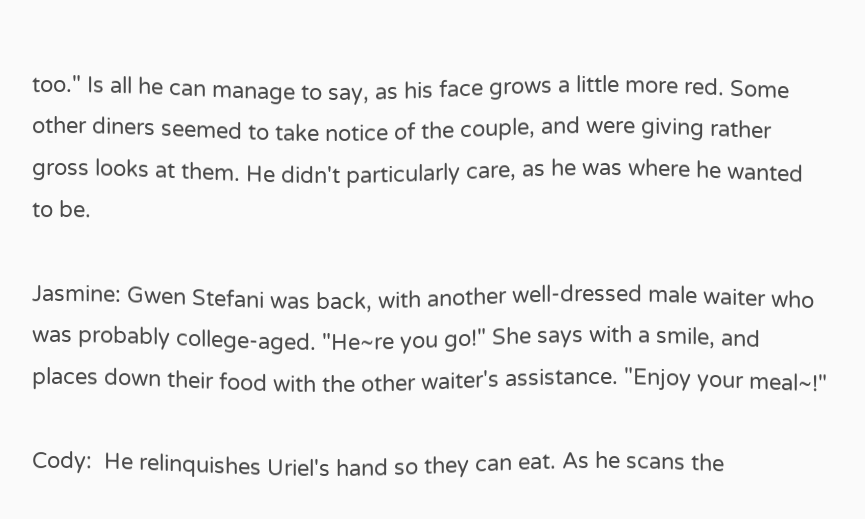too." Is all he can manage to say, as his face grows a little more red. Some other diners seemed to take notice of the couple, and were giving rather gross looks at them. He didn't particularly care, as he was where he wanted to be.

Jasmine: Gwen Stefani was back, with another well-dressed male waiter who was probably college-aged. "He~re you go!" She says with a smile, and places down their food with the other waiter's assistance. "Enjoy your meal~!"

Cody:  He relinquishes Uriel's hand so they can eat. As he scans the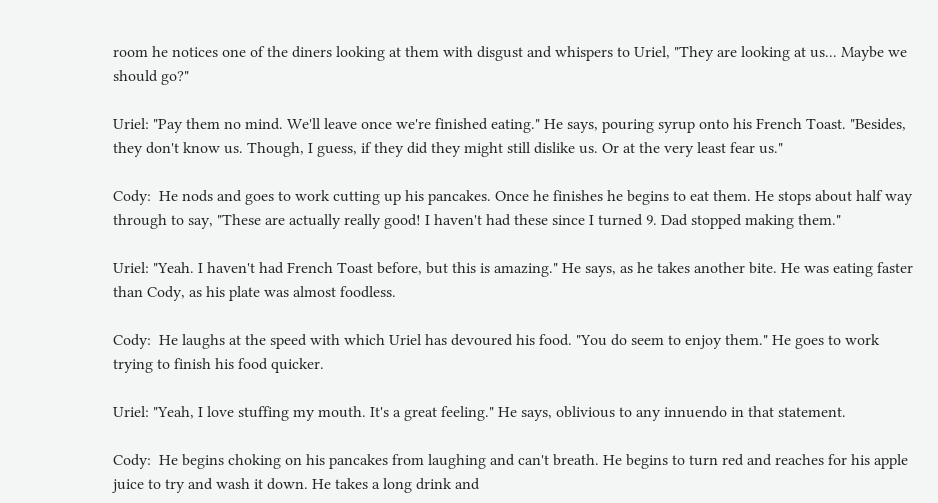room he notices one of the diners looking at them with disgust and whispers to Uriel, "They are looking at us... Maybe we should go?"

Uriel: "Pay them no mind. We'll leave once we're finished eating." He says, pouring syrup onto his French Toast. "Besides, they don't know us. Though, I guess, if they did they might still dislike us. Or at the very least fear us."

Cody:  He nods and goes to work cutting up his pancakes. Once he finishes he begins to eat them. He stops about half way through to say, "These are actually really good! I haven't had these since I turned 9. Dad stopped making them."

Uriel: "Yeah. I haven't had French Toast before, but this is amazing." He says, as he takes another bite. He was eating faster than Cody, as his plate was almost foodless.

Cody:  He laughs at the speed with which Uriel has devoured his food. "You do seem to enjoy them." He goes to work trying to finish his food quicker.

Uriel: "Yeah, I love stuffing my mouth. It's a great feeling." He says, oblivious to any innuendo in that statement.

Cody:  He begins choking on his pancakes from laughing and can't breath. He begins to turn red and reaches for his apple juice to try and wash it down. He takes a long drink and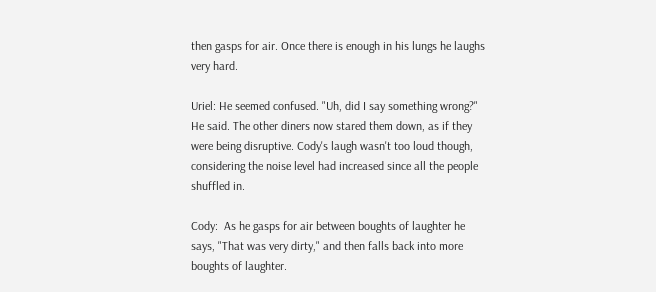then gasps for air. Once there is enough in his lungs he laughs very hard.

Uriel: He seemed confused. "Uh, did I say something wrong?" He said. The other diners now stared them down, as if they were being disruptive. Cody's laugh wasn't too loud though, considering the noise level had increased since all the people shuffled in.

Cody:  As he gasps for air between boughts of laughter he says, "That was very dirty," and then falls back into more boughts of laughter.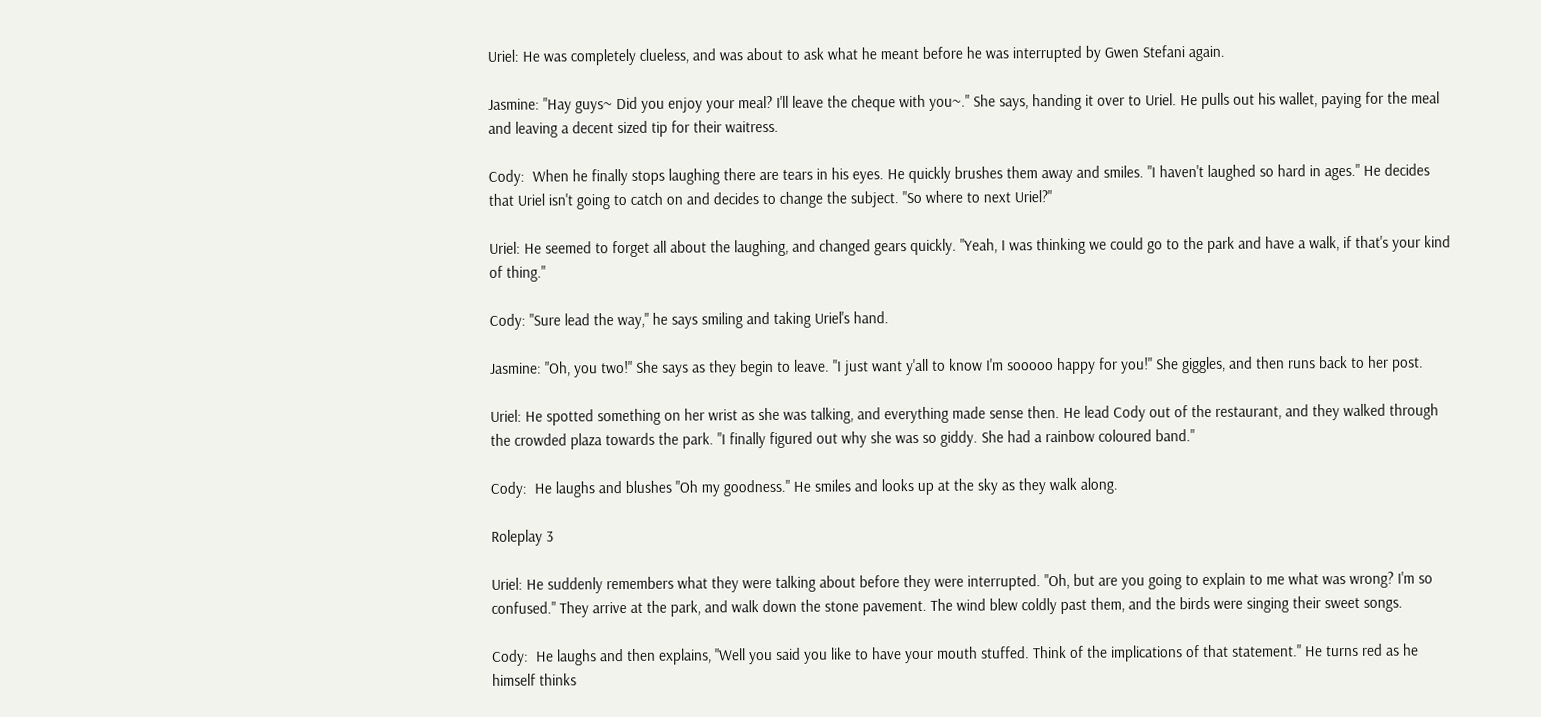Uriel: He was completely clueless, and was about to ask what he meant before he was interrupted by Gwen Stefani again.

Jasmine: "Hay guys~ Did you enjoy your meal? I'll leave the cheque with you~." She says, handing it over to Uriel. He pulls out his wallet, paying for the meal and leaving a decent sized tip for their waitress.

Cody:  When he finally stops laughing there are tears in his eyes. He quickly brushes them away and smiles. "I haven't laughed so hard in ages." He decides that Uriel isn't going to catch on and decides to change the subject. "So where to next Uriel?"

Uriel: He seemed to forget all about the laughing, and changed gears quickly. "Yeah, I was thinking we could go to the park and have a walk, if that's your kind of thing."

Cody: "Sure lead the way," he says smiling and taking Uriel's hand.

Jasmine: "Oh, you two!" She says as they begin to leave. "I just want y'all to know I'm sooooo happy for you!" She giggles, and then runs back to her post.

Uriel: He spotted something on her wrist as she was talking, and everything made sense then. He lead Cody out of the restaurant, and they walked through the crowded plaza towards the park. "I finally figured out why she was so giddy. She had a rainbow coloured band."

Cody:  He laughs and blushes "Oh my goodness." He smiles and looks up at the sky as they walk along.

Roleplay 3

Uriel: He suddenly remembers what they were talking about before they were interrupted. "Oh, but are you going to explain to me what was wrong? I'm so confused." They arrive at the park, and walk down the stone pavement. The wind blew coldly past them, and the birds were singing their sweet songs.

Cody:  He laughs and then explains, "Well you said you like to have your mouth stuffed. Think of the implications of that statement." He turns red as he himself thinks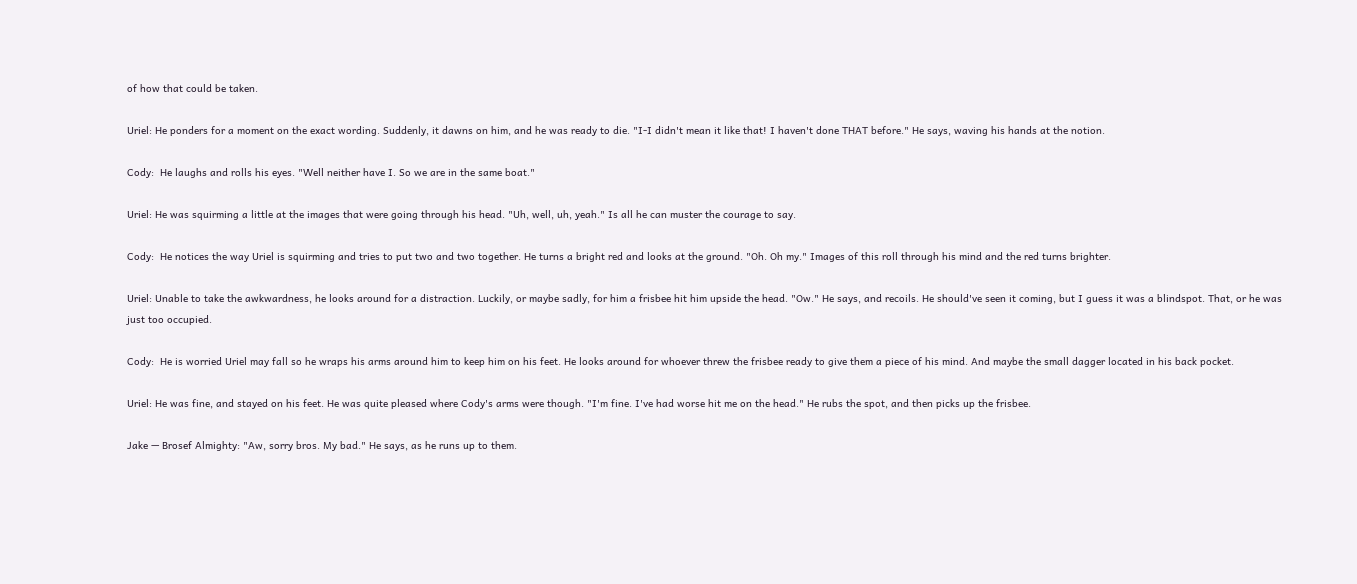of how that could be taken.

Uriel: He ponders for a moment on the exact wording. Suddenly, it dawns on him, and he was ready to die. "I-I didn't mean it like that! I haven't done THAT before." He says, waving his hands at the notion.

Cody:  He laughs and rolls his eyes. "Well neither have I. So we are in the same boat."

Uriel: He was squirming a little at the images that were going through his head. "Uh, well, uh, yeah." Is all he can muster the courage to say.

Cody:  He notices the way Uriel is squirming and tries to put two and two together. He turns a bright red and looks at the ground. "Oh. Oh my." Images of this roll through his mind and the red turns brighter.

Uriel: Unable to take the awkwardness, he looks around for a distraction. Luckily, or maybe sadly, for him a frisbee hit him upside the head. "Ow." He says, and recoils. He should've seen it coming, but I guess it was a blindspot. That, or he was just too occupied.

Cody:  He is worried Uriel may fall so he wraps his arms around him to keep him on his feet. He looks around for whoever threw the frisbee ready to give them a piece of his mind. And maybe the small dagger located in his back pocket.

Uriel: He was fine, and stayed on his feet. He was quite pleased where Cody's arms were though. "I'm fine. I've had worse hit me on the head." He rubs the spot, and then picks up the frisbee.

Jake — Brosef Almighty: "Aw, sorry bros. My bad." He says, as he runs up to them.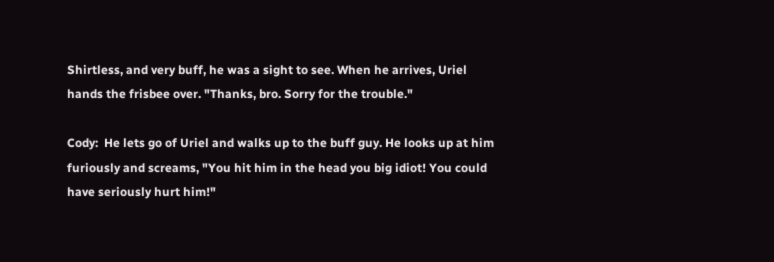Shirtless, and very buff, he was a sight to see. When he arrives, Uriel hands the frisbee over. "Thanks, bro. Sorry for the trouble."

Cody:  He lets go of Uriel and walks up to the buff guy. He looks up at him furiously and screams, "You hit him in the head you big idiot! You could have seriously hurt him!"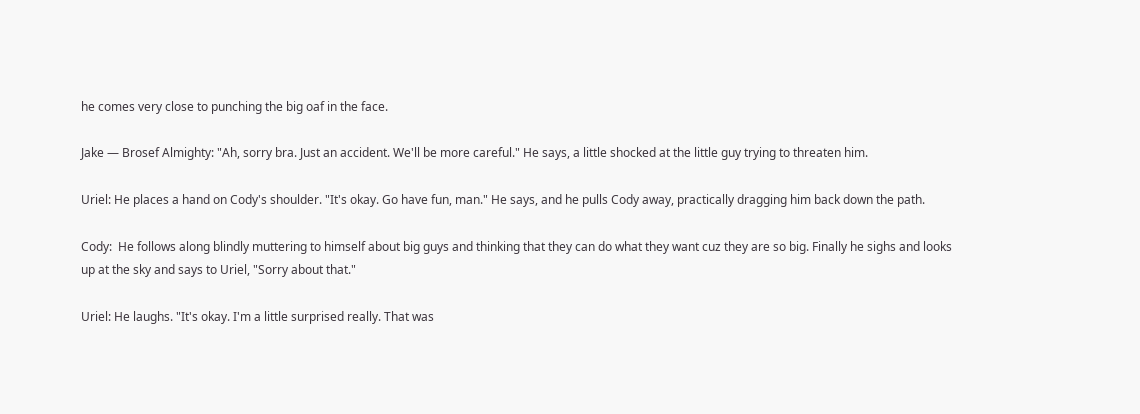he comes very close to punching the big oaf in the face.

Jake — Brosef Almighty: "Ah, sorry bra. Just an accident. We'll be more careful." He says, a little shocked at the little guy trying to threaten him.

Uriel: He places a hand on Cody's shoulder. "It's okay. Go have fun, man." He says, and he pulls Cody away, practically dragging him back down the path.

Cody:  He follows along blindly muttering to himself about big guys and thinking that they can do what they want cuz they are so big. Finally he sighs and looks up at the sky and says to Uriel, "Sorry about that."

Uriel: He laughs. "It's okay. I'm a little surprised really. That was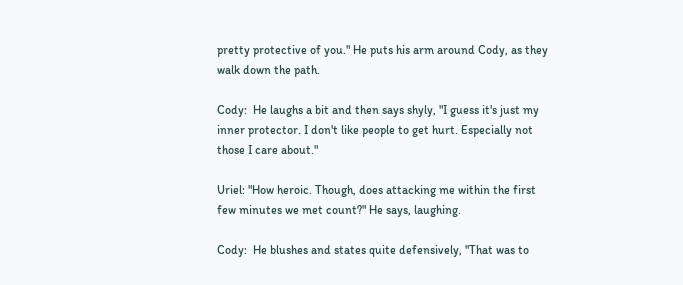pretty protective of you." He puts his arm around Cody, as they walk down the path.

Cody:  He laughs a bit and then says shyly, "I guess it's just my inner protector. I don't like people to get hurt. Especially not those I care about."

Uriel: "How heroic. Though, does attacking me within the first few minutes we met count?" He says, laughing.

Cody:  He blushes and states quite defensively, "That was to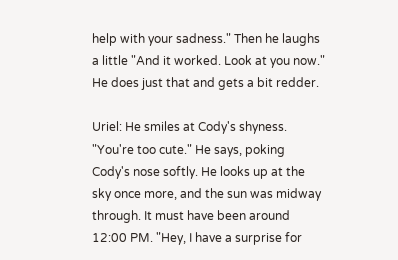help with your sadness." Then he laughs a little "And it worked. Look at you now." He does just that and gets a bit redder.

Uriel: He smiles at Cody's shyness. "You're too cute." He says, poking Cody's nose softly. He looks up at the sky once more, and the sun was midway through. It must have been around 12:00 PM. "Hey, I have a surprise for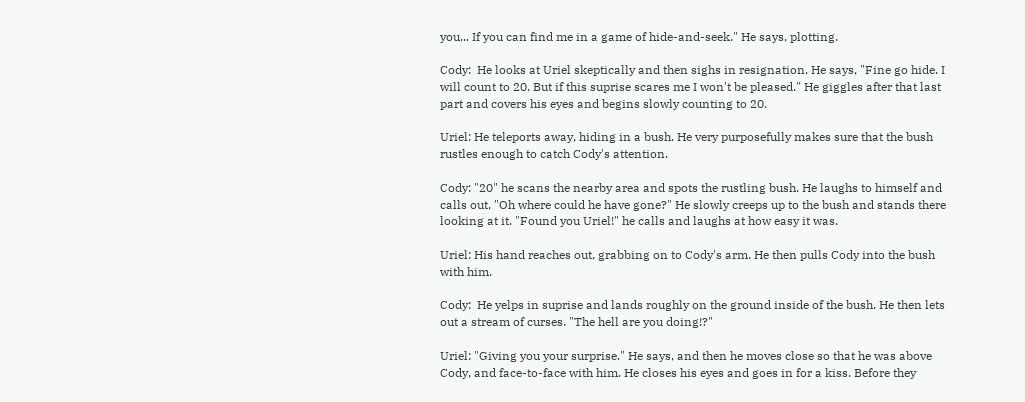you... If you can find me in a game of hide-and-seek." He says, plotting.

Cody:  He looks at Uriel skeptically and then sighs in resignation. He says, "Fine go hide. I will count to 20. But if this suprise scares me I won't be pleased." He giggles after that last part and covers his eyes and begins slowly counting to 20.

Uriel: He teleports away, hiding in a bush. He very purposefully makes sure that the bush rustles enough to catch Cody's attention.

Cody: "20" he scans the nearby area and spots the rustling bush. He laughs to himself and calls out, "Oh where could he have gone?" He slowly creeps up to the bush and stands there looking at it. "Found you Uriel!" he calls and laughs at how easy it was.

Uriel: His hand reaches out, grabbing on to Cody's arm. He then pulls Cody into the bush with him.

Cody:  He yelps in suprise and lands roughly on the ground inside of the bush. He then lets out a stream of curses. "The hell are you doing!?"

Uriel: "Giving you your surprise." He says, and then he moves close so that he was above Cody, and face-to-face with him. He closes his eyes and goes in for a kiss. Before they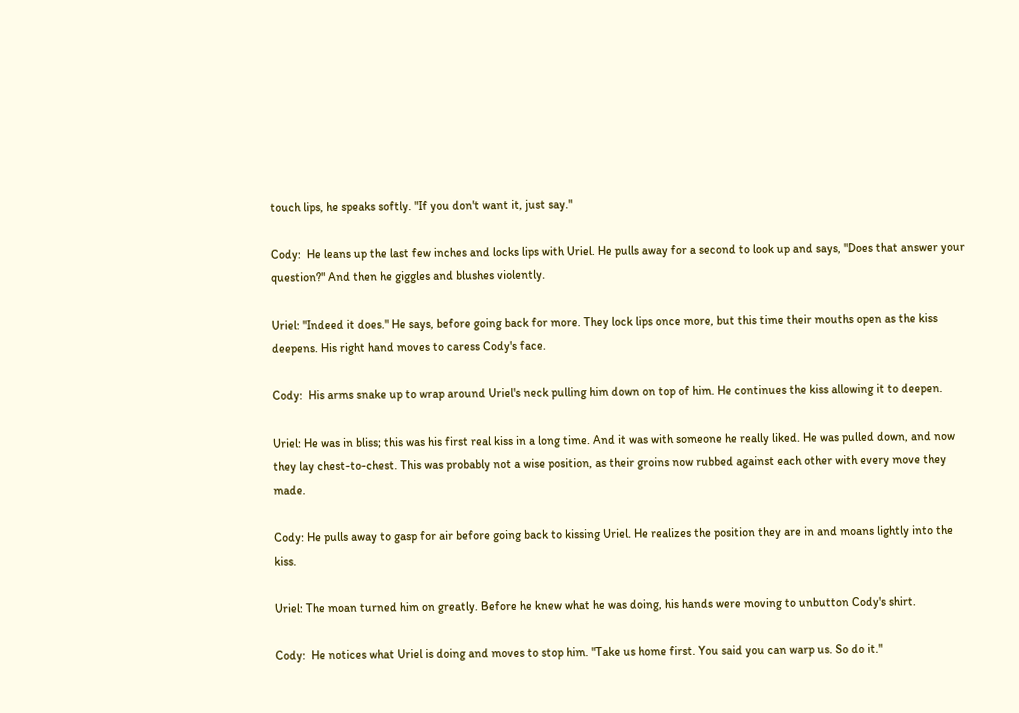touch lips, he speaks softly. "If you don't want it, just say."

Cody:  He leans up the last few inches and locks lips with Uriel. He pulls away for a second to look up and says, "Does that answer your question?" And then he giggles and blushes violently.

Uriel: "Indeed it does." He says, before going back for more. They lock lips once more, but this time their mouths open as the kiss deepens. His right hand moves to caress Cody's face.

Cody:  His arms snake up to wrap around Uriel's neck pulling him down on top of him. He continues the kiss allowing it to deepen.

Uriel: He was in bliss; this was his first real kiss in a long time. And it was with someone he really liked. He was pulled down, and now they lay chest-to-chest. This was probably not a wise position, as their groins now rubbed against each other with every move they made.

Cody: He pulls away to gasp for air before going back to kissing Uriel. He realizes the position they are in and moans lightly into the kiss.

Uriel: The moan turned him on greatly. Before he knew what he was doing, his hands were moving to unbutton Cody's shirt.

Cody:  He notices what Uriel is doing and moves to stop him. "Take us home first. You said you can warp us. So do it."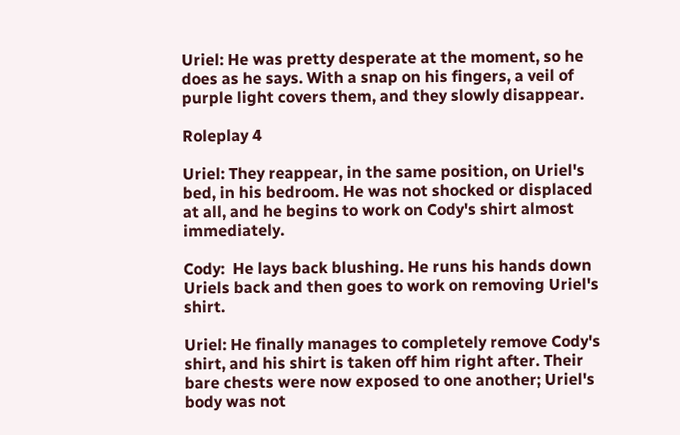Uriel: He was pretty desperate at the moment, so he does as he says. With a snap on his fingers, a veil of purple light covers them, and they slowly disappear.

Roleplay 4

Uriel: They reappear, in the same position, on Uriel's bed, in his bedroom. He was not shocked or displaced at all, and he begins to work on Cody's shirt almost immediately.

Cody:  He lays back blushing. He runs his hands down Uriels back and then goes to work on removing Uriel's shirt.

Uriel: He finally manages to completely remove Cody's shirt, and his shirt is taken off him right after. Their bare chests were now exposed to one another; Uriel's body was not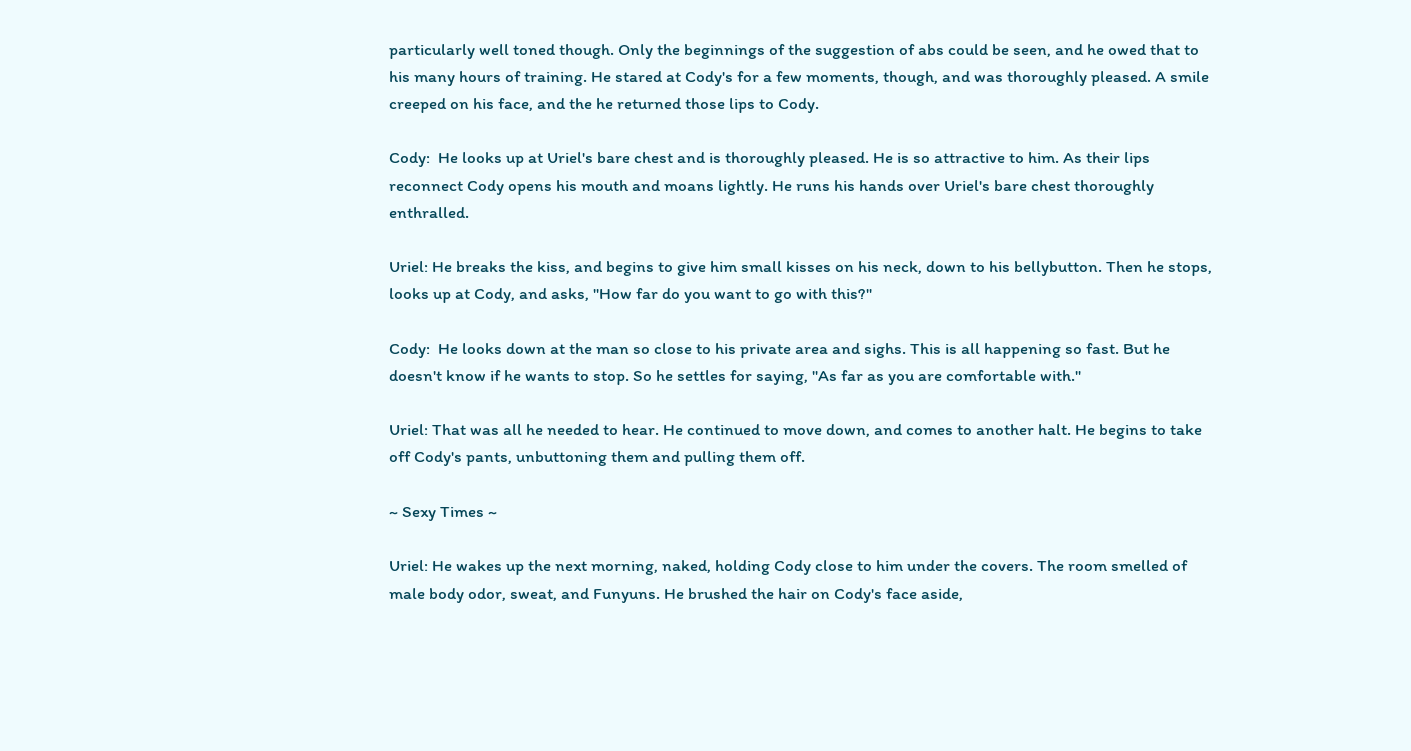particularly well toned though. Only the beginnings of the suggestion of abs could be seen, and he owed that to his many hours of training. He stared at Cody's for a few moments, though, and was thoroughly pleased. A smile creeped on his face, and the he returned those lips to Cody.

Cody:  He looks up at Uriel's bare chest and is thoroughly pleased. He is so attractive to him. As their lips reconnect Cody opens his mouth and moans lightly. He runs his hands over Uriel's bare chest thoroughly enthralled.

Uriel: He breaks the kiss, and begins to give him small kisses on his neck, down to his bellybutton. Then he stops, looks up at Cody, and asks, "How far do you want to go with this?"

Cody:  He looks down at the man so close to his private area and sighs. This is all happening so fast. But he doesn't know if he wants to stop. So he settles for saying, "As far as you are comfortable with."

Uriel: That was all he needed to hear. He continued to move down, and comes to another halt. He begins to take off Cody's pants, unbuttoning them and pulling them off.

~ Sexy Times ~

Uriel: He wakes up the next morning, naked, holding Cody close to him under the covers. The room smelled of male body odor, sweat, and Funyuns. He brushed the hair on Cody's face aside,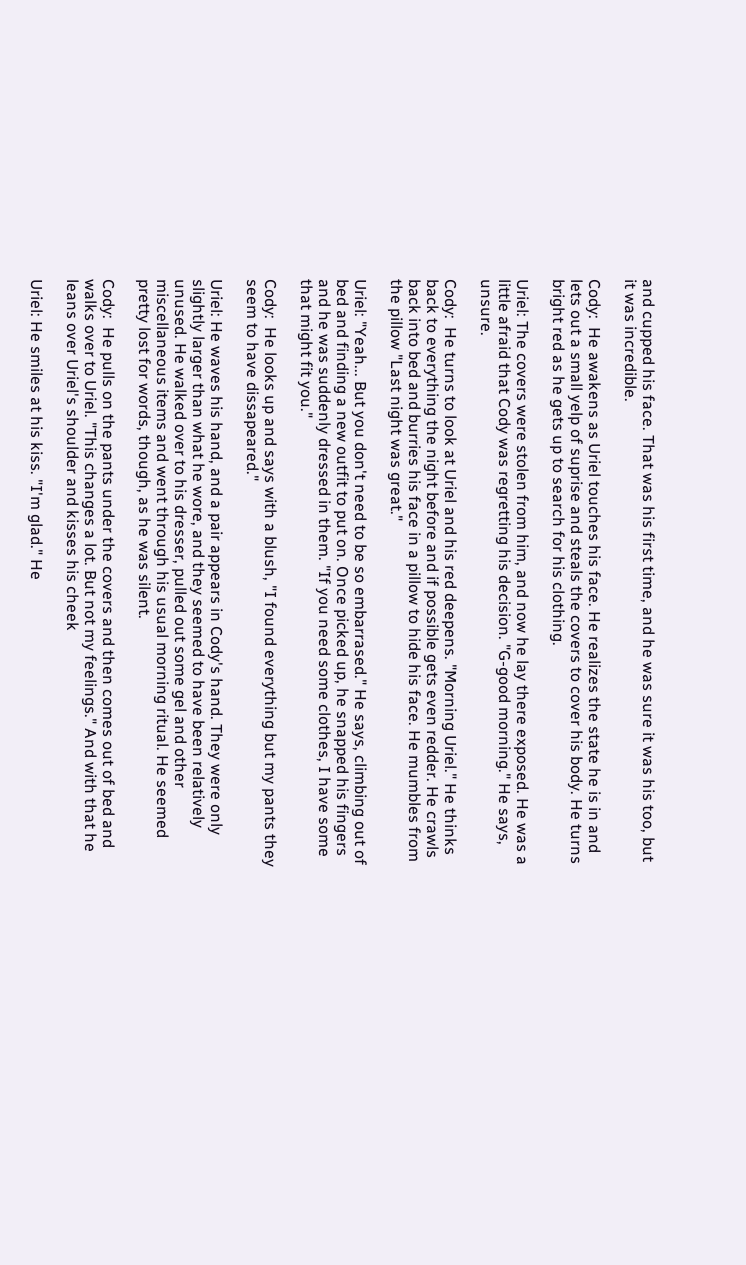and cupped his face. That was his first time, and he was sure it was his too, but it was incredible.

Cody:  He awakens as Uriel touches his face. He realizes the state he is in and lets out a small yelp of suprise and steals the covers to cover his body. He turns bright red as he gets up to search for his clothing.

Uriel: The covers were stolen from him, and now he lay there exposed. He was a little afraid that Cody was regretting his decision. "G-good morning." He says, unsure.

Cody:  He turns to look at Uriel and his red deepens. "Morning Uriel." He thinks back to everything the night before and if possible gets even redder. He crawls back into bed and burries his face in a pillow to hide his face. He mumbles from the pillow "Last night was great."

Uriel: "Yeah... But you don't need to be so embarrased." He says, climbing out of bed and finding a new outfit to put on. Once picked up, he snapped his fingers and he was suddenly dressed in them. "If you need some clothes, I have some that might fit you."

Cody:  He looks up and says with a blush, "I found everything but my pants they seem to have dissapeared."

Uriel: He waves his hand, and a pair appears in Cody's hand. They were only slightly larger than what he wore, and they seemed to have been relatively unused. He walked over to his dresser, pulled out some gel and other miscellaneous items and went through his usual morning ritual. He seemed pretty lost for words, though, as he was silent.

Cody:  He pulls on the pants under the covers and then comes out of bed and walks over to Uriel. "This changes a lot. But not my feelings." And with that he leans over Uriel's shoulder and kisses his cheek

Uriel: He smiles at his kiss. "I'm glad." He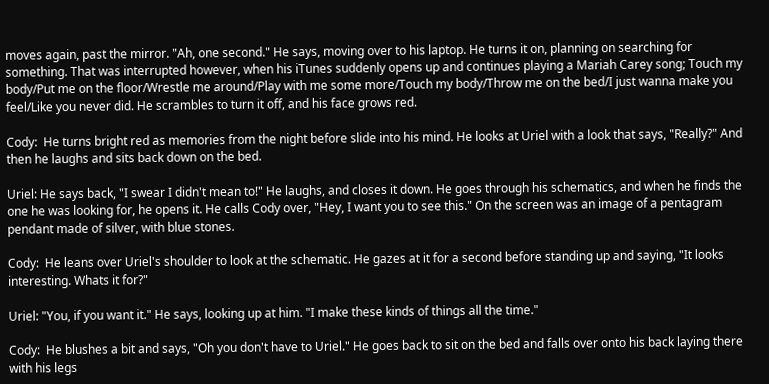moves again, past the mirror. "Ah, one second." He says, moving over to his laptop. He turns it on, planning on searching for something. That was interrupted however, when his iTunes suddenly opens up and continues playing a Mariah Carey song; Touch my body/Put me on the floor/Wrestle me around/Play with me some more/Touch my body/Throw me on the bed/I just wanna make you feel/Like you never did. He scrambles to turn it off, and his face grows red.

Cody:  He turns bright red as memories from the night before slide into his mind. He looks at Uriel with a look that says, "Really?" And then he laughs and sits back down on the bed.

Uriel: He says back, "I swear I didn't mean to!" He laughs, and closes it down. He goes through his schematics, and when he finds the one he was looking for, he opens it. He calls Cody over, "Hey, I want you to see this." On the screen was an image of a pentagram pendant made of silver, with blue stones.

Cody:  He leans over Uriel's shoulder to look at the schematic. He gazes at it for a second before standing up and saying, "It looks interesting. Whats it for?"

Uriel: "You, if you want it." He says, looking up at him. "I make these kinds of things all the time."

Cody:  He blushes a bit and says, "Oh you don't have to Uriel." He goes back to sit on the bed and falls over onto his back laying there with his legs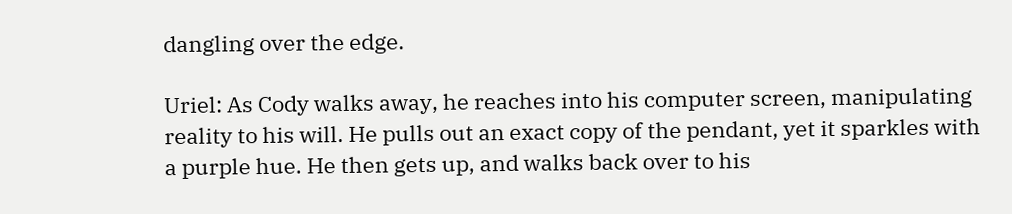dangling over the edge.

Uriel: As Cody walks away, he reaches into his computer screen, manipulating reality to his will. He pulls out an exact copy of the pendant, yet it sparkles with a purple hue. He then gets up, and walks back over to his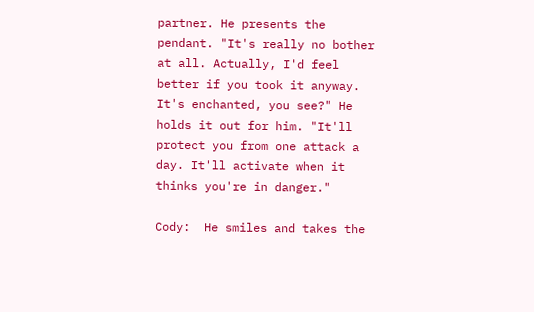partner. He presents the pendant. "It's really no bother at all. Actually, I'd feel better if you took it anyway. It's enchanted, you see?" He holds it out for him. "It'll protect you from one attack a day. It'll activate when it thinks you're in danger."

Cody:  He smiles and takes the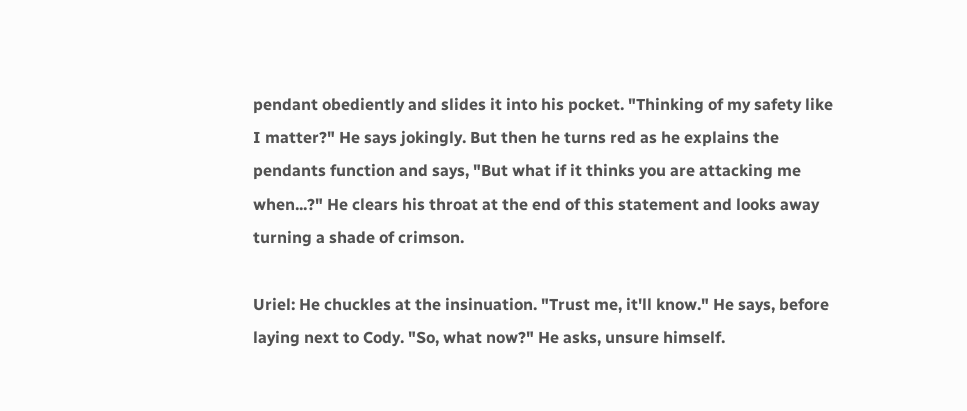pendant obediently and slides it into his pocket. "Thinking of my safety like I matter?" He says jokingly. But then he turns red as he explains the pendants function and says, "But what if it thinks you are attacking me when...?" He clears his throat at the end of this statement and looks away turning a shade of crimson.

Uriel: He chuckles at the insinuation. "Trust me, it'll know." He says, before laying next to Cody. "So, what now?" He asks, unsure himself.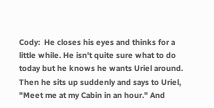Cody:  He closes his eyes and thinks for a little while. He isn't quite sure what to do today but he knows he wants Uriel around. Then he sits up suddenly and says to Uriel, "Meet me at my Cabin in an hour." And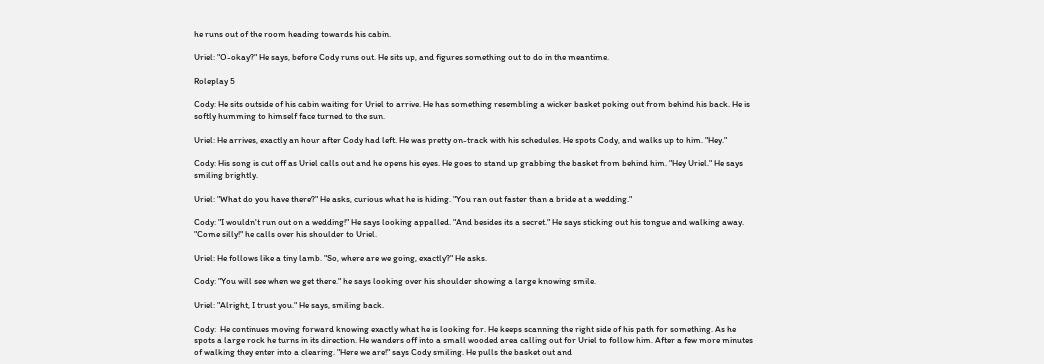he runs out of the room heading towards his cabin.

Uriel: "O-okay?" He says, before Cody runs out. He sits up, and figures something out to do in the meantime.

Roleplay 5

Cody: He sits outside of his cabin waiting for Uriel to arrive. He has something resembling a wicker basket poking out from behind his back. He is softly humming to himself face turned to the sun.

Uriel: He arrives, exactly an hour after Cody had left. He was pretty on-track with his schedules. He spots Cody, and walks up to him. "Hey."

Cody: His song is cut off as Uriel calls out and he opens his eyes. He goes to stand up grabbing the basket from behind him. "Hey Uriel." He says smiling brightly.

Uriel: "What do you have there?" He asks, curious what he is hiding. "You ran out faster than a bride at a wedding."

Cody: "I wouldn't run out on a wedding!" He says looking appalled. "And besides its a secret." He says sticking out his tongue and walking away. "Come silly!" he calls over his shoulder to Uriel.

Uriel: He follows like a tiny lamb. "So, where are we going, exactly?" He asks.

Cody: "You will see when we get there." he says looking over his shoulder showing a large knowing smile.

Uriel: "Alright, I trust you." He says, smiling back.

Cody:  He continues moving forward knowing exactly what he is looking for. He keeps scanning the right side of his path for something. As he spots a large rock he turns in its direction. He wanders off into a small wooded area calling out for Uriel to follow him. After a few more minutes of walking they enter into a clearing. "Here we are!" says Cody smiling. He pulls the basket out and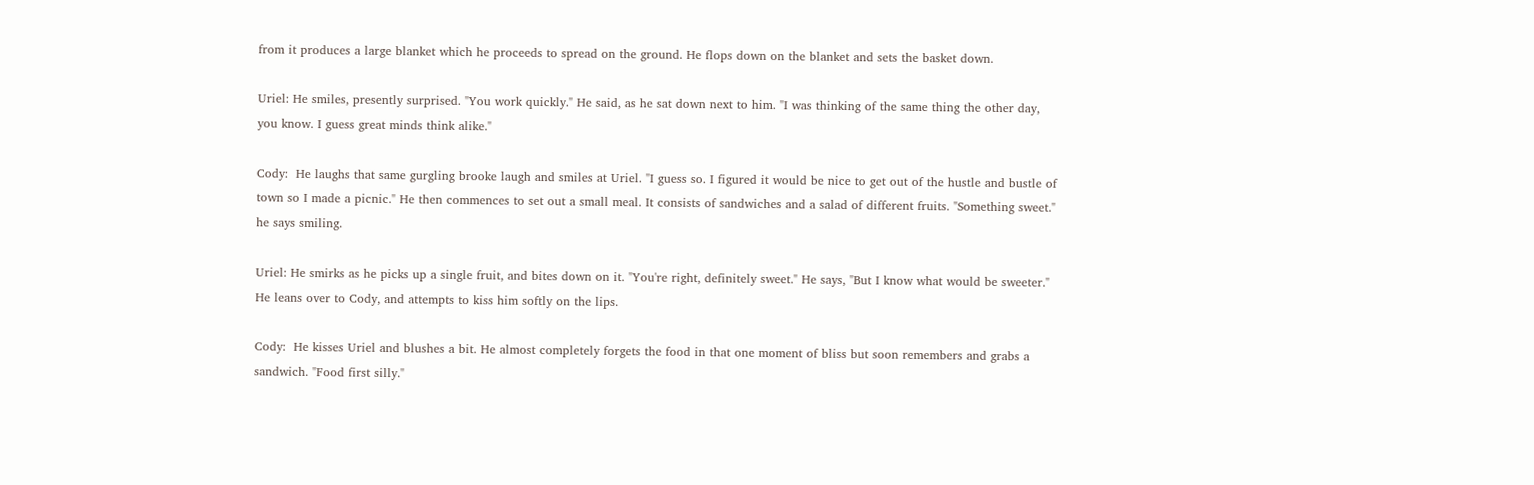from it produces a large blanket which he proceeds to spread on the ground. He flops down on the blanket and sets the basket down.

Uriel: He smiles, presently surprised. "You work quickly." He said, as he sat down next to him. "I was thinking of the same thing the other day, you know. I guess great minds think alike."

Cody:  He laughs that same gurgling brooke laugh and smiles at Uriel. "I guess so. I figured it would be nice to get out of the hustle and bustle of town so I made a picnic." He then commences to set out a small meal. It consists of sandwiches and a salad of different fruits. "Something sweet." he says smiling.

Uriel: He smirks as he picks up a single fruit, and bites down on it. "You're right, definitely sweet." He says, "But I know what would be sweeter." He leans over to Cody, and attempts to kiss him softly on the lips.

Cody:  He kisses Uriel and blushes a bit. He almost completely forgets the food in that one moment of bliss but soon remembers and grabs a sandwich. "Food first silly."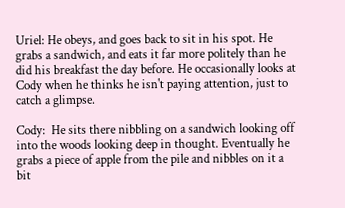Uriel: He obeys, and goes back to sit in his spot. He grabs a sandwich, and eats it far more politely than he did his breakfast the day before. He occasionally looks at Cody when he thinks he isn't paying attention, just to catch a glimpse.

Cody:  He sits there nibbling on a sandwich looking off into the woods looking deep in thought. Eventually he grabs a piece of apple from the pile and nibbles on it a bit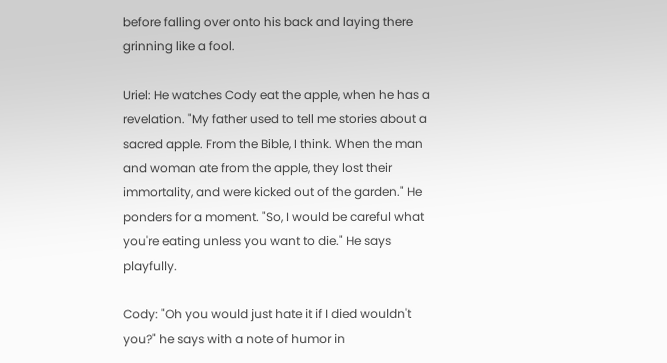before falling over onto his back and laying there grinning like a fool.

Uriel: He watches Cody eat the apple, when he has a revelation. "My father used to tell me stories about a sacred apple. From the Bible, I think. When the man and woman ate from the apple, they lost their immortality, and were kicked out of the garden." He ponders for a moment. "So, I would be careful what you're eating unless you want to die." He says playfully.

Cody: "Oh you would just hate it if I died wouldn't you?" he says with a note of humor in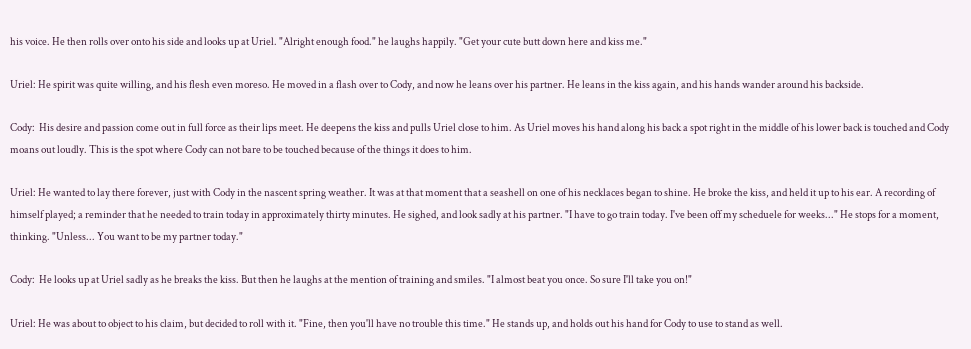his voice. He then rolls over onto his side and looks up at Uriel. "Alright enough food." he laughs happily. "Get your cute butt down here and kiss me."

Uriel: He spirit was quite willing, and his flesh even moreso. He moved in a flash over to Cody, and now he leans over his partner. He leans in the kiss again, and his hands wander around his backside.

Cody:  His desire and passion come out in full force as their lips meet. He deepens the kiss and pulls Uriel close to him. As Uriel moves his hand along his back a spot right in the middle of his lower back is touched and Cody moans out loudly. This is the spot where Cody can not bare to be touched because of the things it does to him.

Uriel: He wanted to lay there forever, just with Cody in the nascent spring weather. It was at that moment that a seashell on one of his necklaces began to shine. He broke the kiss, and held it up to his ear. A recording of himself played; a reminder that he needed to train today in approximately thirty minutes. He sighed, and look sadly at his partner. "I have to go train today. I've been off my scheduele for weeks..." He stops for a moment, thinking. "Unless... You want to be my partner today."

Cody:  He looks up at Uriel sadly as he breaks the kiss. But then he laughs at the mention of training and smiles. "I almost beat you once. So sure I'll take you on!"

Uriel: He was about to object to his claim, but decided to roll with it. "Fine, then you'll have no trouble this time." He stands up, and holds out his hand for Cody to use to stand as well.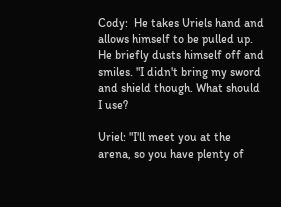Cody:  He takes Uriels hand and allows himself to be pulled up. He briefly dusts himself off and smiles. "I didn't bring my sword and shield though. What should I use?

Uriel: "I'll meet you at the arena, so you have plenty of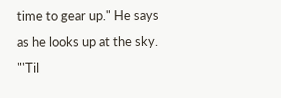time to gear up." He says as he looks up at the sky. "'Til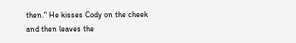then." He kisses Cody on the cheek and then leaves the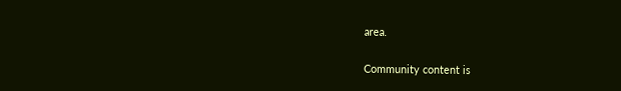area.

Community content is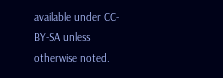available under CC-BY-SA unless otherwise noted.